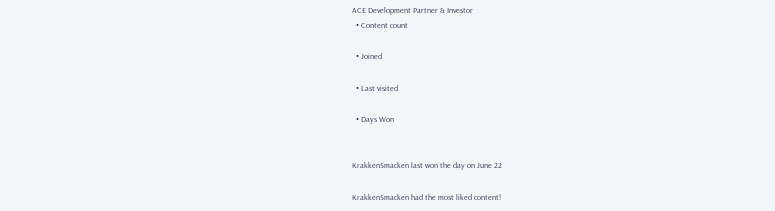ACE Development Partner & Investor
  • Content count

  • Joined

  • Last visited

  • Days Won


KrakkenSmacken last won the day on June 22

KrakkenSmacken had the most liked content!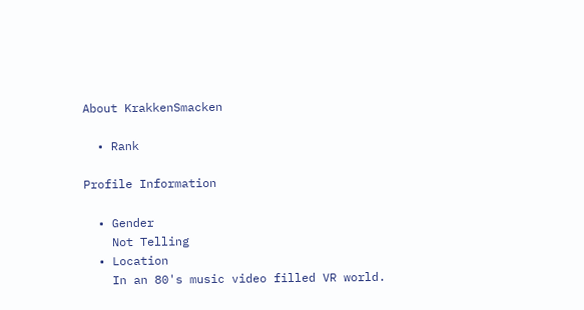About KrakkenSmacken

  • Rank

Profile Information

  • Gender
    Not Telling
  • Location
    In an 80's music video filled VR world.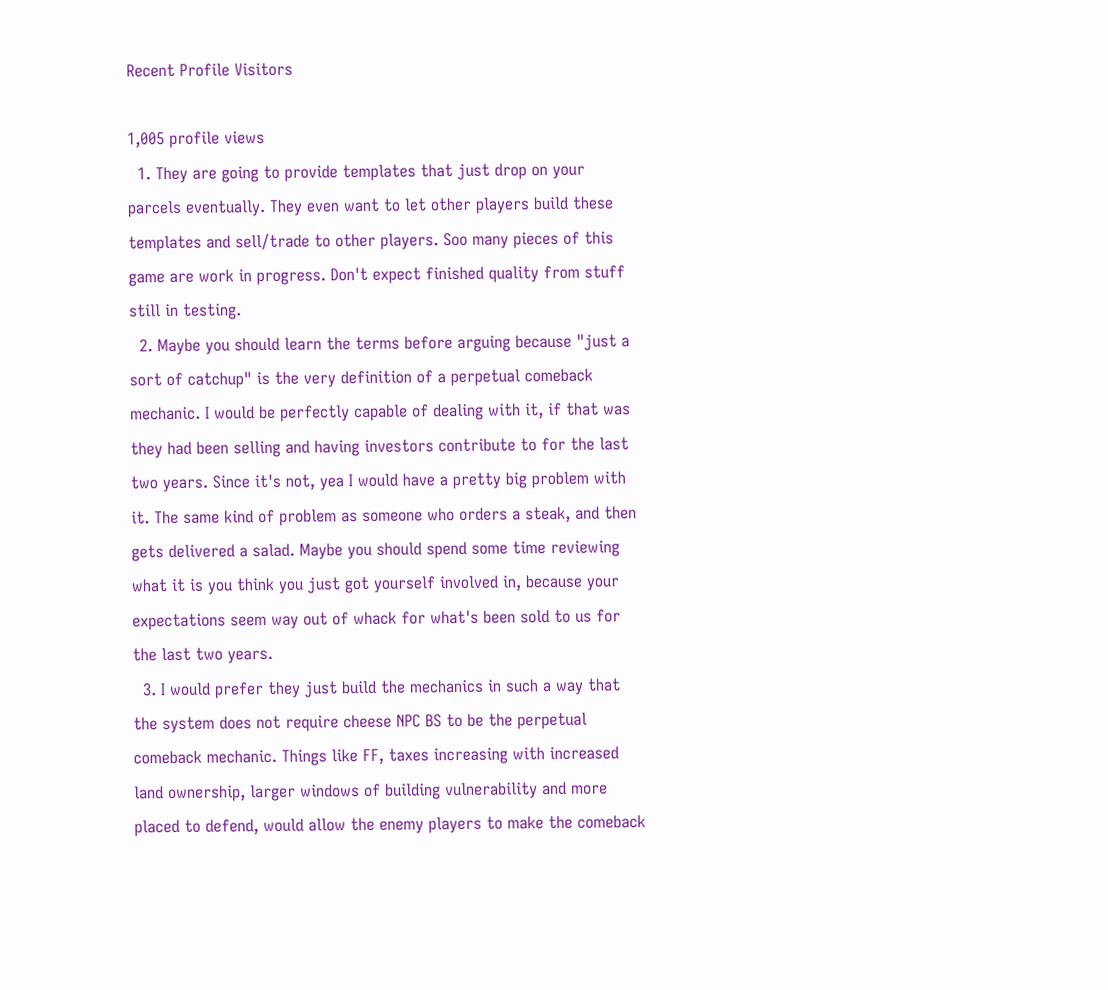Recent Profile Visitors

1,005 profile views
  1. They are going to provide templates that just drop on your parcels eventually. They even want to let other players build these templates and sell/trade to other players. Soo many pieces of this game are work in progress. Don't expect finished quality from stuff still in testing.
  2. Maybe you should learn the terms before arguing because "just a sort of catchup" is the very definition of a perpetual comeback mechanic. I would be perfectly capable of dealing with it, if that was they had been selling and having investors contribute to for the last two years. Since it's not, yea I would have a pretty big problem with it. The same kind of problem as someone who orders a steak, and then gets delivered a salad. Maybe you should spend some time reviewing what it is you think you just got yourself involved in, because your expectations seem way out of whack for what's been sold to us for the last two years.
  3. I would prefer they just build the mechanics in such a way that the system does not require cheese NPC BS to be the perpetual comeback mechanic. Things like FF, taxes increasing with increased land ownership, larger windows of building vulnerability and more placed to defend, would allow the enemy players to make the comeback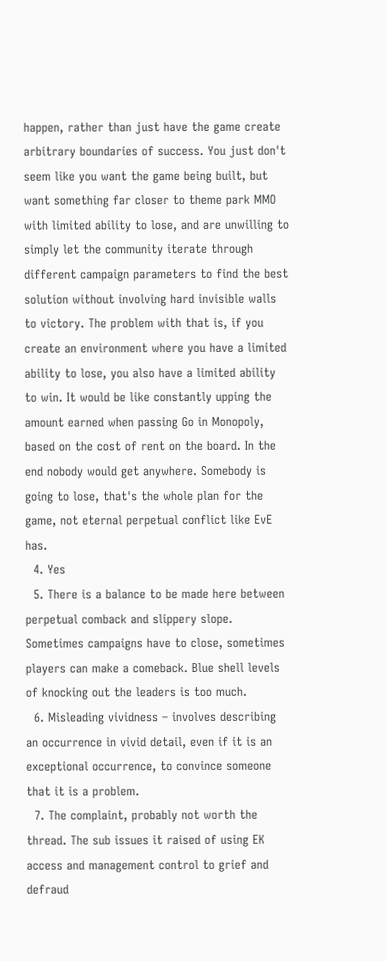happen, rather than just have the game create arbitrary boundaries of success. You just don't seem like you want the game being built, but want something far closer to theme park MMO with limited ability to lose, and are unwilling to simply let the community iterate through different campaign parameters to find the best solution without involving hard invisible walls to victory. The problem with that is, if you create an environment where you have a limited ability to lose, you also have a limited ability to win. It would be like constantly upping the amount earned when passing Go in Monopoly, based on the cost of rent on the board. In the end nobody would get anywhere. Somebody is going to lose, that's the whole plan for the game, not eternal perpetual conflict like EvE has.
  4. Yes
  5. There is a balance to be made here between perpetual comback and slippery slope. Sometimes campaigns have to close, sometimes players can make a comeback. Blue shell levels of knocking out the leaders is too much.
  6. Misleading vividness – involves describing an occurrence in vivid detail, even if it is an exceptional occurrence, to convince someone that it is a problem.
  7. The complaint, probably not worth the thread. The sub issues it raised of using EK access and management control to grief and defraud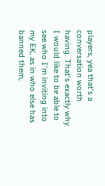players, yea that's a conversation worth having. That's exactly why I would like to be able to see who I'm inviting into my EK, as in who else has banned them,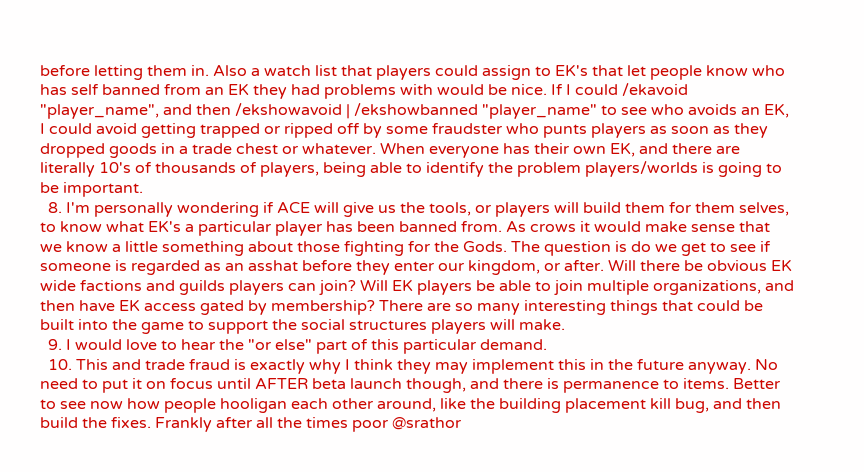before letting them in. Also a watch list that players could assign to EK's that let people know who has self banned from an EK they had problems with would be nice. If I could /ekavoid "player_name", and then /ekshowavoid | /ekshowbanned "player_name" to see who avoids an EK, I could avoid getting trapped or ripped off by some fraudster who punts players as soon as they dropped goods in a trade chest or whatever. When everyone has their own EK, and there are literally 10's of thousands of players, being able to identify the problem players/worlds is going to be important.
  8. I'm personally wondering if ACE will give us the tools, or players will build them for them selves, to know what EK's a particular player has been banned from. As crows it would make sense that we know a little something about those fighting for the Gods. The question is do we get to see if someone is regarded as an asshat before they enter our kingdom, or after. Will there be obvious EK wide factions and guilds players can join? Will EK players be able to join multiple organizations, and then have EK access gated by membership? There are so many interesting things that could be built into the game to support the social structures players will make.
  9. I would love to hear the "or else" part of this particular demand.
  10. This and trade fraud is exactly why I think they may implement this in the future anyway. No need to put it on focus until AFTER beta launch though, and there is permanence to items. Better to see now how people hooligan each other around, like the building placement kill bug, and then build the fixes. Frankly after all the times poor @srathor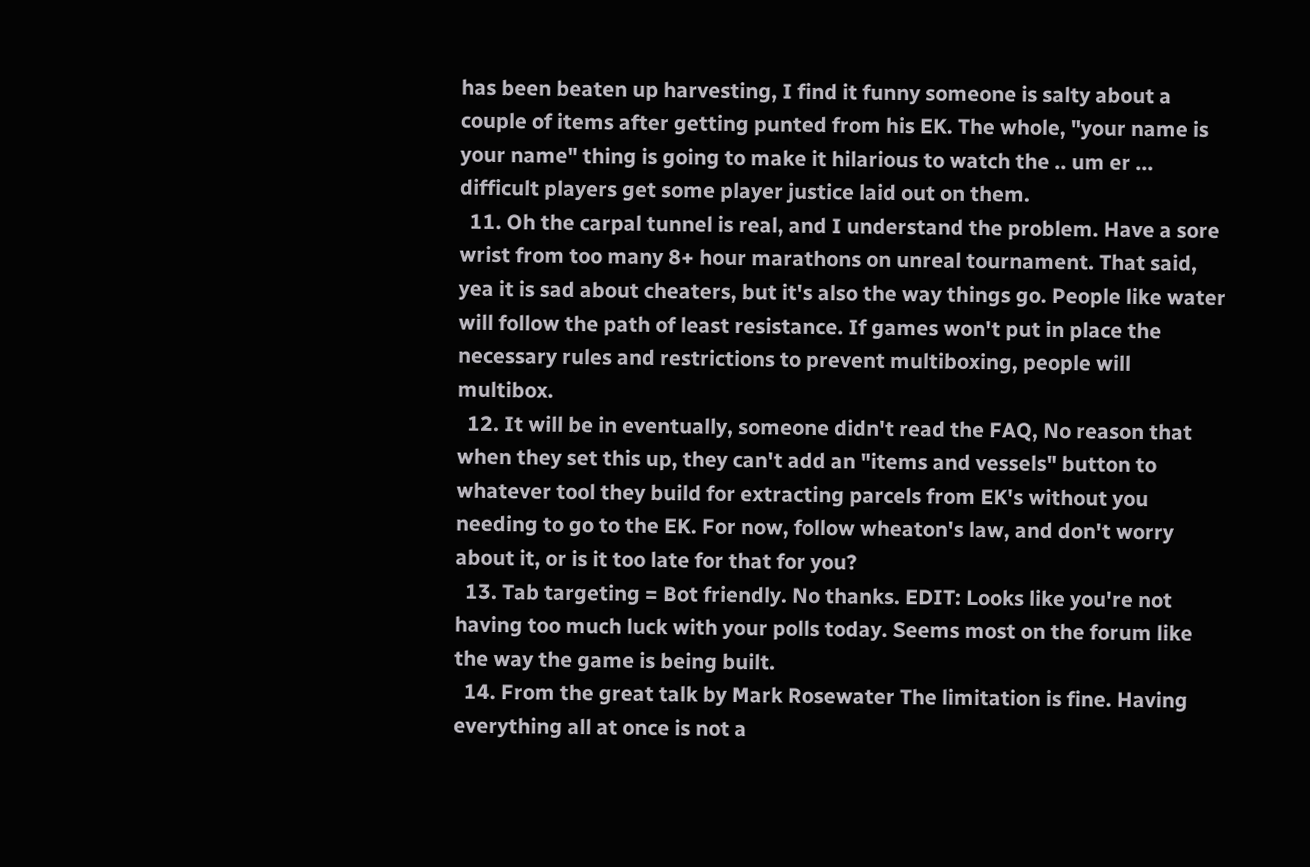has been beaten up harvesting, I find it funny someone is salty about a couple of items after getting punted from his EK. The whole, "your name is your name" thing is going to make it hilarious to watch the .. um er ... difficult players get some player justice laid out on them.
  11. Oh the carpal tunnel is real, and I understand the problem. Have a sore wrist from too many 8+ hour marathons on unreal tournament. That said, yea it is sad about cheaters, but it's also the way things go. People like water will follow the path of least resistance. If games won't put in place the necessary rules and restrictions to prevent multiboxing, people will multibox.
  12. It will be in eventually, someone didn't read the FAQ, No reason that when they set this up, they can't add an "items and vessels" button to whatever tool they build for extracting parcels from EK's without you needing to go to the EK. For now, follow wheaton's law, and don't worry about it, or is it too late for that for you?
  13. Tab targeting = Bot friendly. No thanks. EDIT: Looks like you're not having too much luck with your polls today. Seems most on the forum like the way the game is being built.
  14. From the great talk by Mark Rosewater The limitation is fine. Having everything all at once is not a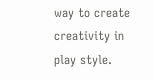way to create creativity in play style.